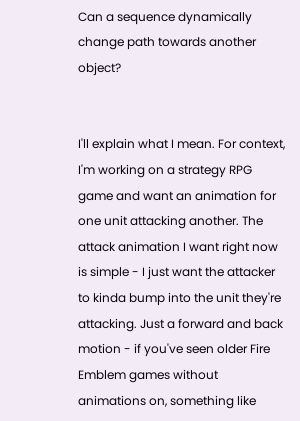Can a sequence dynamically change path towards another object?


I'll explain what I mean. For context, I'm working on a strategy RPG game and want an animation for one unit attacking another. The attack animation I want right now is simple - I just want the attacker to kinda bump into the unit they're attacking. Just a forward and back motion - if you've seen older Fire Emblem games without animations on, something like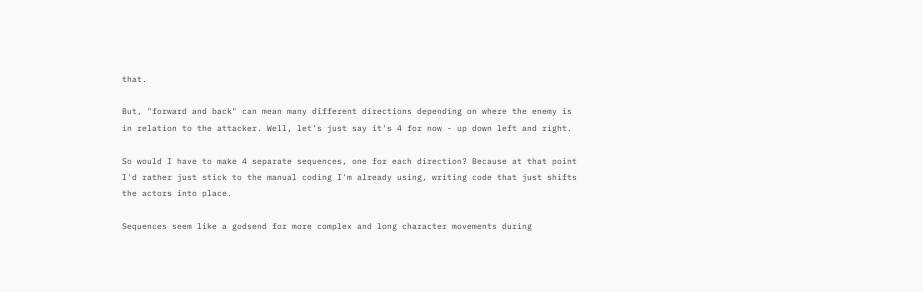that.

But, "forward and back" can mean many different directions depending on where the enemy is in relation to the attacker. Well, let's just say it's 4 for now - up down left and right.

So would I have to make 4 separate sequences, one for each direction? Because at that point I'd rather just stick to the manual coding I'm already using, writing code that just shifts the actors into place.

Sequences seem like a godsend for more complex and long character movements during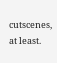cutscenes, at least.